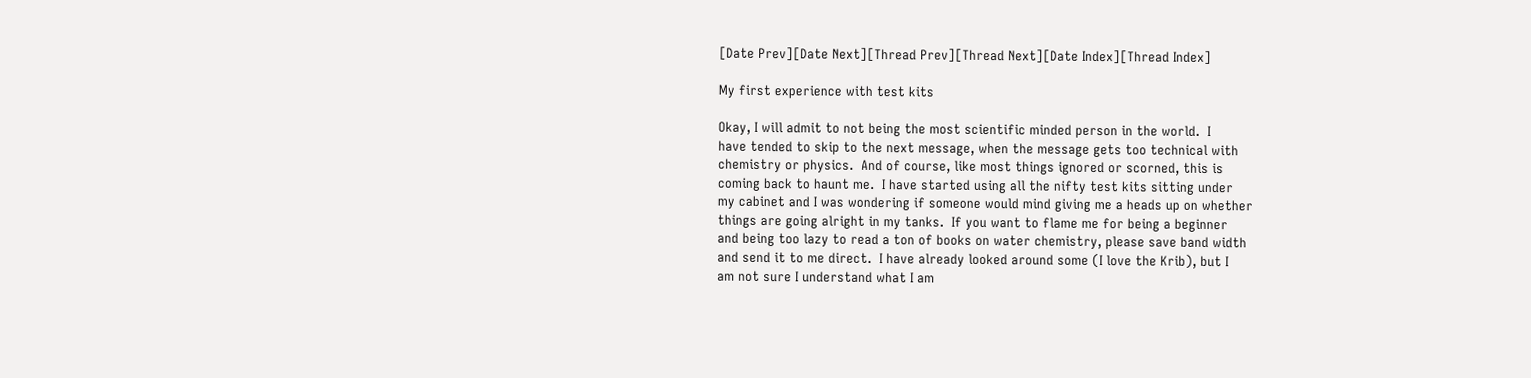[Date Prev][Date Next][Thread Prev][Thread Next][Date Index][Thread Index]

My first experience with test kits

Okay, I will admit to not being the most scientific minded person in the world.  I
have tended to skip to the next message, when the message gets too technical with
chemistry or physics.  And of course, like most things ignored or scorned, this is
coming back to haunt me.  I have started using all the nifty test kits sitting under
my cabinet and I was wondering if someone would mind giving me a heads up on whether
things are going alright in my tanks.  If you want to flame me for being a beginner
and being too lazy to read a ton of books on water chemistry, please save band width
and send it to me direct.  I have already looked around some (I love the Krib), but I
am not sure I understand what I am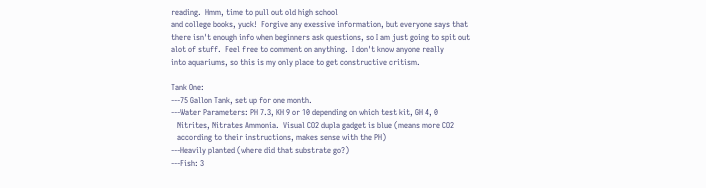reading.  Hmm, time to pull out old high school
and college books, yuck!  Forgive any exessive information, but everyone says that
there isn't enough info when beginners ask questions, so I am just going to spit out
alot of stuff.  Feel free to comment on anything.  I don't know anyone really
into aquariums, so this is my only place to get constructive critism.

Tank One:
---75 Gallon Tank, set up for one month.
---Water Parameters: PH 7.3, KH 9 or 10 depending on which test kit, GH 4, 0
   Nitrites, Nitrates Ammonia.  Visual CO2 dupla gadget is blue (means more CO2
   according to their instructions, makes sense with the PH)
---Heavily planted (where did that substrate go?)
---Fish: 3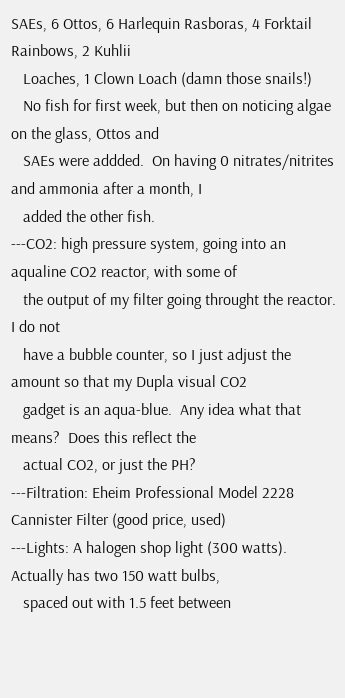SAEs, 6 Ottos, 6 Harlequin Rasboras, 4 Forktail Rainbows, 2 Kuhlii
   Loaches, 1 Clown Loach (damn those snails!)
   No fish for first week, but then on noticing algae on the glass, Ottos and
   SAEs were addded.  On having 0 nitrates/nitrites and ammonia after a month, I
   added the other fish.
---CO2: high pressure system, going into an aqualine CO2 reactor, with some of
   the output of my filter going throught the reactor.  I do not
   have a bubble counter, so I just adjust the amount so that my Dupla visual CO2
   gadget is an aqua-blue.  Any idea what that means?  Does this reflect the
   actual CO2, or just the PH?
---Filtration: Eheim Professional Model 2228 Cannister Filter (good price, used)
---Lights: A halogen shop light (300 watts).  Actually has two 150 watt bulbs,
   spaced out with 1.5 feet between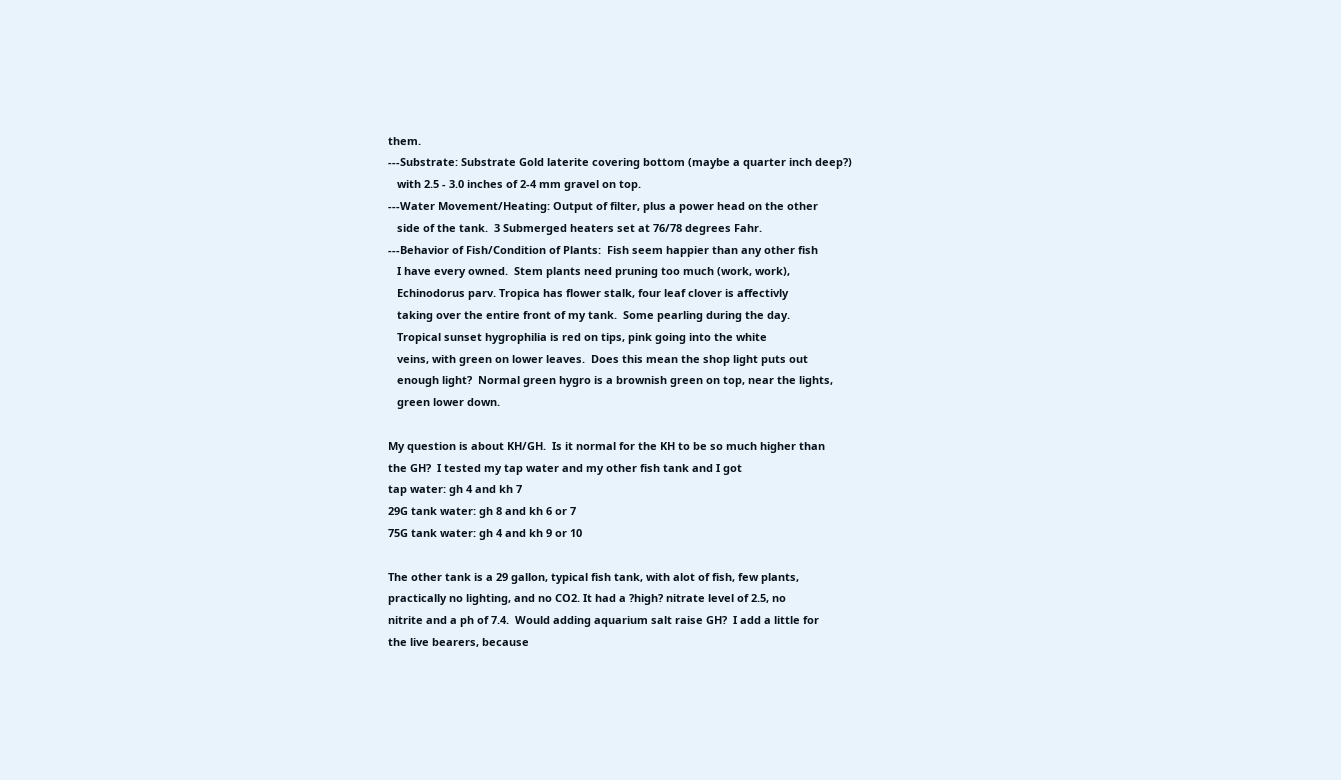them.
---Substrate: Substrate Gold laterite covering bottom (maybe a quarter inch deep?)
   with 2.5 - 3.0 inches of 2-4 mm gravel on top.
---Water Movement/Heating: Output of filter, plus a power head on the other
   side of the tank.  3 Submerged heaters set at 76/78 degrees Fahr.
---Behavior of Fish/Condition of Plants:  Fish seem happier than any other fish
   I have every owned.  Stem plants need pruning too much (work, work),
   Echinodorus parv. Tropica has flower stalk, four leaf clover is affectivly
   taking over the entire front of my tank.  Some pearling during the day.
   Tropical sunset hygrophilia is red on tips, pink going into the white
   veins, with green on lower leaves.  Does this mean the shop light puts out
   enough light?  Normal green hygro is a brownish green on top, near the lights,
   green lower down.

My question is about KH/GH.  Is it normal for the KH to be so much higher than
the GH?  I tested my tap water and my other fish tank and I got
tap water: gh 4 and kh 7
29G tank water: gh 8 and kh 6 or 7
75G tank water: gh 4 and kh 9 or 10

The other tank is a 29 gallon, typical fish tank, with alot of fish, few plants,
practically no lighting, and no CO2. It had a ?high? nitrate level of 2.5, no
nitrite and a ph of 7.4.  Would adding aquarium salt raise GH?  I add a little for
the live bearers, because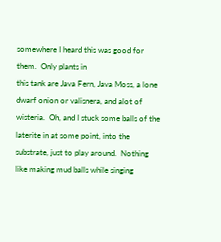somewhere I heard this was good for them.  Only plants in
this tank are Java Fern, Java Moss, a lone dwarf onion or valisnera, and alot of
wisteria.  Oh, and I stuck some balls of the laterite in at some point, into the
substrate, just to play around.  Nothing like making mud balls while singing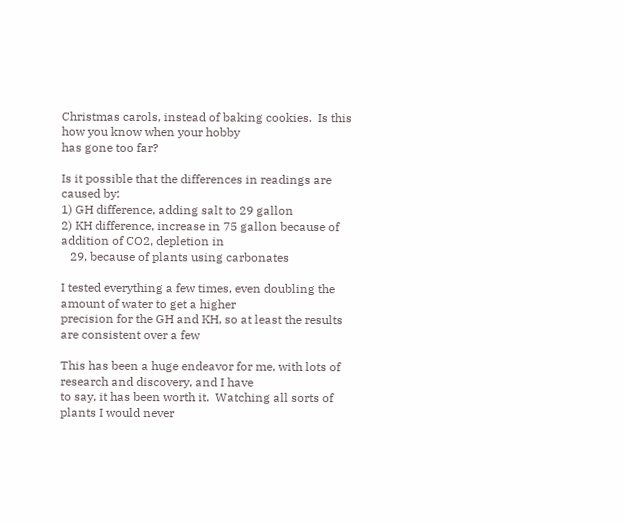Christmas carols, instead of baking cookies.  Is this how you know when your hobby
has gone too far?

Is it possible that the differences in readings are caused by:
1) GH difference, adding salt to 29 gallon
2) KH difference, increase in 75 gallon because of addition of CO2, depletion in
   29, because of plants using carbonates

I tested everything a few times, even doubling the amount of water to get a higher
precision for the GH and KH, so at least the results are consistent over a few

This has been a huge endeavor for me, with lots of research and discovery, and I have
to say, it has been worth it.  Watching all sorts of plants I would never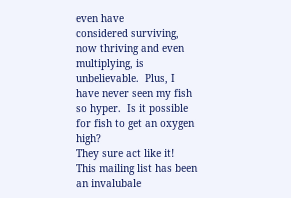even have
considered surviving, now thriving and even multiplying, is unbelievable.  Plus, I
have never seen my fish so hyper.  Is it possible for fish to get an oxygen high?
They sure act like it!  This mailing list has been an invalubale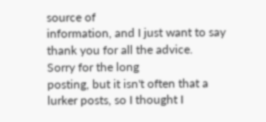source of
information, and I just want to say thank you for all the advice.  Sorry for the long
posting, but it isn't often that a lurker posts, so I thought I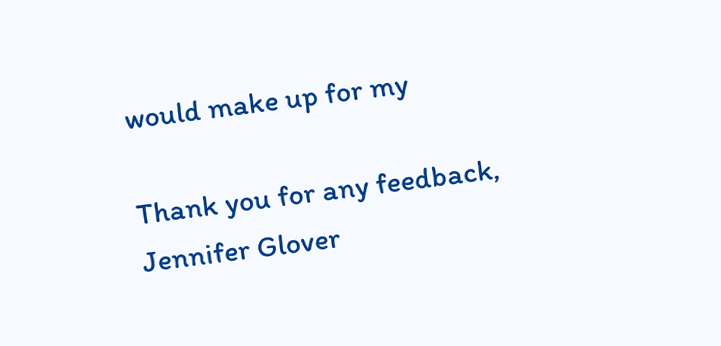would make up for my

Thank you for any feedback,
Jennifer Glover